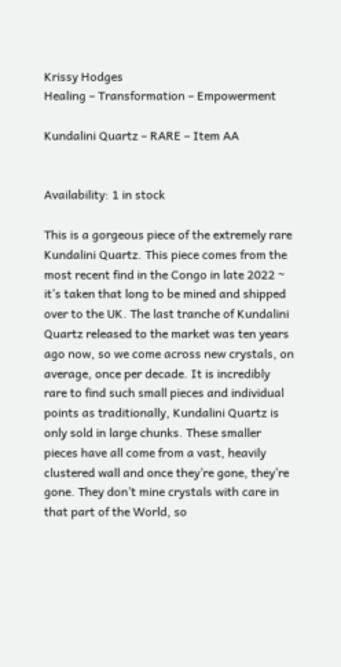Krissy Hodges
Healing – Transformation – Empowerment

Kundalini Quartz – RARE – Item AA


Availability: 1 in stock

This is a gorgeous piece of the extremely rare Kundalini Quartz. This piece comes from the most recent find in the Congo in late 2022 ~ it’s taken that long to be mined and shipped over to the UK. The last tranche of Kundalini Quartz released to the market was ten years ago now, so we come across new crystals, on average, once per decade. It is incredibly rare to find such small pieces and individual points as traditionally, Kundalini Quartz is only sold in large chunks. These smaller pieces have all come from a vast, heavily clustered wall and once they’re gone, they’re gone. They don’t mine crystals with care in that part of the World, so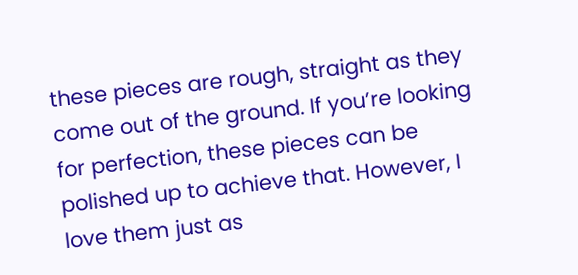these pieces are rough, straight as they come out of the ground. If you’re looking for perfection, these pieces can be polished up to achieve that. However, I love them just as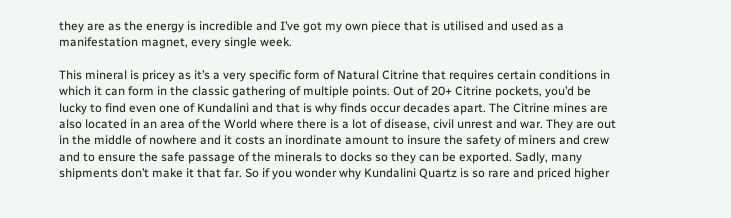they are as the energy is incredible and I’ve got my own piece that is utilised and used as a manifestation magnet, every single week.

This mineral is pricey as it’s a very specific form of Natural Citrine that requires certain conditions in which it can form in the classic gathering of multiple points. Out of 20+ Citrine pockets, you’d be lucky to find even one of Kundalini and that is why finds occur decades apart. The Citrine mines are also located in an area of the World where there is a lot of disease, civil unrest and war. They are out in the middle of nowhere and it costs an inordinate amount to insure the safety of miners and crew and to ensure the safe passage of the minerals to docks so they can be exported. Sadly, many shipments don’t make it that far. So if you wonder why Kundalini Quartz is so rare and priced higher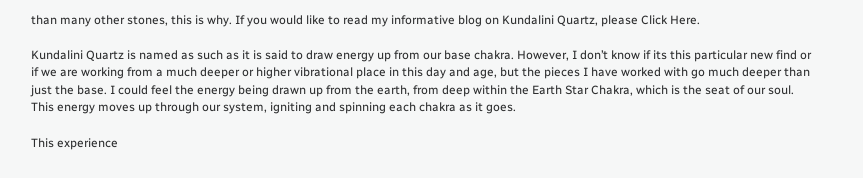than many other stones, this is why. If you would like to read my informative blog on Kundalini Quartz, please Click Here.

Kundalini Quartz is named as such as it is said to draw energy up from our base chakra. However, I don’t know if its this particular new find or if we are working from a much deeper or higher vibrational place in this day and age, but the pieces I have worked with go much deeper than just the base. I could feel the energy being drawn up from the earth, from deep within the Earth Star Chakra, which is the seat of our soul. This energy moves up through our system, igniting and spinning each chakra as it goes.

This experience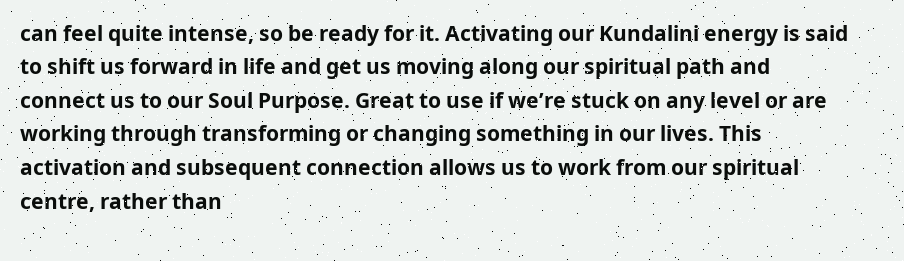can feel quite intense, so be ready for it. Activating our Kundalini energy is said to shift us forward in life and get us moving along our spiritual path and connect us to our Soul Purpose. Great to use if we’re stuck on any level or are working through transforming or changing something in our lives. This activation and subsequent connection allows us to work from our spiritual centre, rather than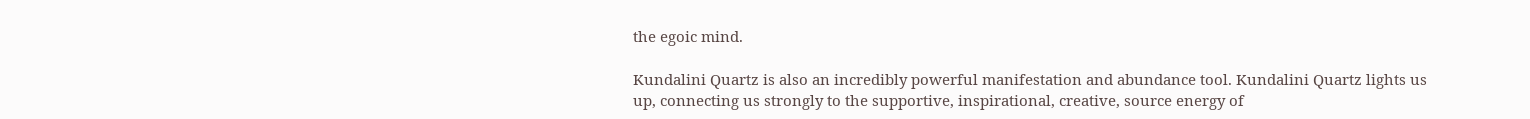the egoic mind.

Kundalini Quartz is also an incredibly powerful manifestation and abundance tool. Kundalini Quartz lights us up, connecting us strongly to the supportive, inspirational, creative, source energy of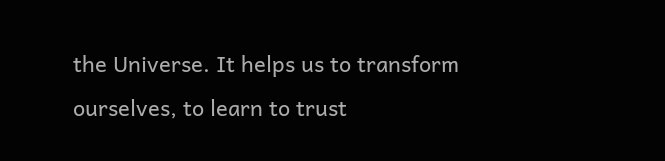the Universe. It helps us to transform ourselves, to learn to trust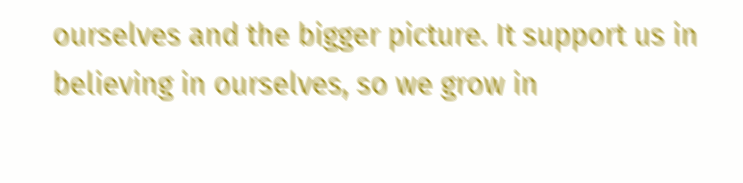ourselves and the bigger picture. It support us in believing in ourselves, so we grow in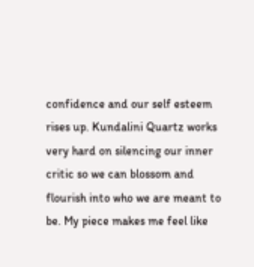confidence and our self esteem rises up. Kundalini Quartz works very hard on silencing our inner critic so we can blossom and flourish into who we are meant to be. My piece makes me feel like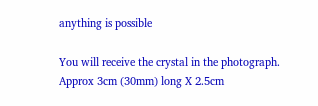anything is possible

You will receive the crystal in the photograph. Approx 3cm (30mm) long X 2.5cm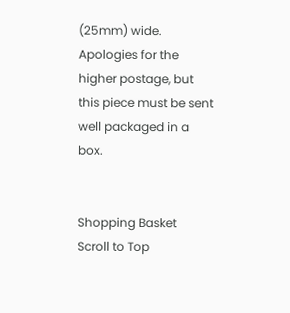(25mm) wide. Apologies for the higher postage, but this piece must be sent well packaged in a box.


Shopping Basket
Scroll to Top